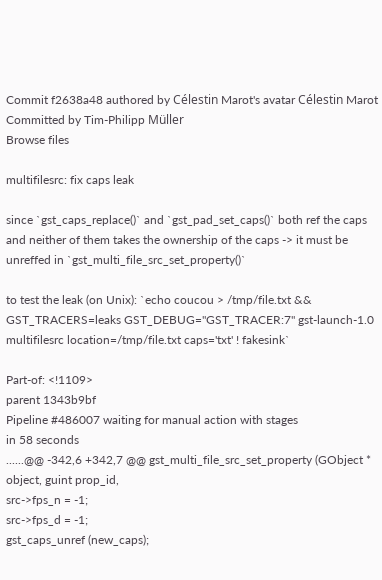Commit f2638a48 authored by Célestin Marot's avatar Célestin Marot Committed by Tim-Philipp Müller
Browse files

multifilesrc: fix caps leak

since `gst_caps_replace()` and `gst_pad_set_caps()` both ref the caps and neither of them takes the ownership of the caps -> it must be unreffed in `gst_multi_file_src_set_property()`

to test the leak (on Unix): `echo coucou > /tmp/file.txt && GST_TRACERS=leaks GST_DEBUG="GST_TRACER:7" gst-launch-1.0 multifilesrc location=/tmp/file.txt caps='txt' ! fakesink`

Part-of: <!1109>
parent 1343b9bf
Pipeline #486007 waiting for manual action with stages
in 58 seconds
......@@ -342,6 +342,7 @@ gst_multi_file_src_set_property (GObject * object, guint prop_id,
src->fps_n = -1;
src->fps_d = -1;
gst_caps_unref (new_caps);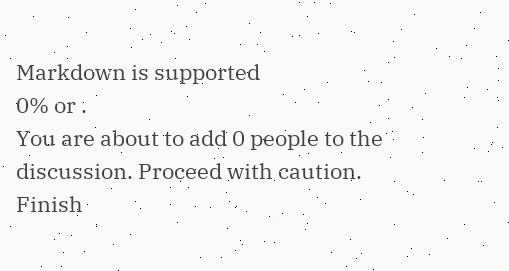Markdown is supported
0% or .
You are about to add 0 people to the discussion. Proceed with caution.
Finish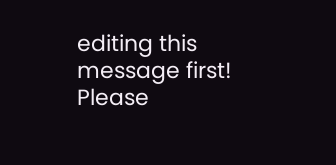editing this message first!
Please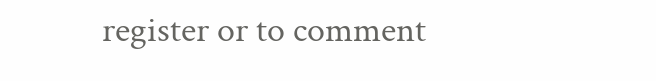register or to comment